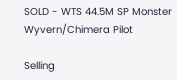SOLD - WTS 44.5M SP Monster Wyvern/Chimera Pilot

Selling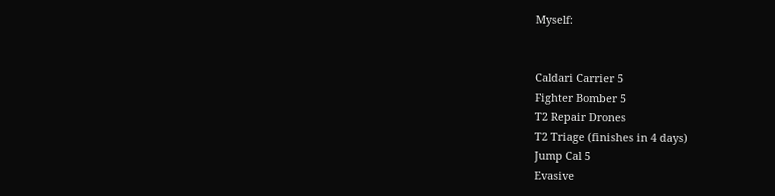Myself:


Caldari Carrier 5
Fighter Bomber 5
T2 Repair Drones
T2 Triage (finishes in 4 days)
Jump Cal 5
Evasive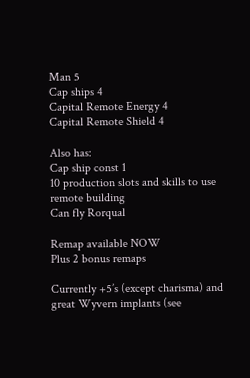Man 5
Cap ships 4
Capital Remote Energy 4
Capital Remote Shield 4

Also has:
Cap ship const 1
10 production slots and skills to use remote building
Can fly Rorqual

Remap available NOW
Plus 2 bonus remaps

Currently +5’s (except charisma) and great Wyvern implants (see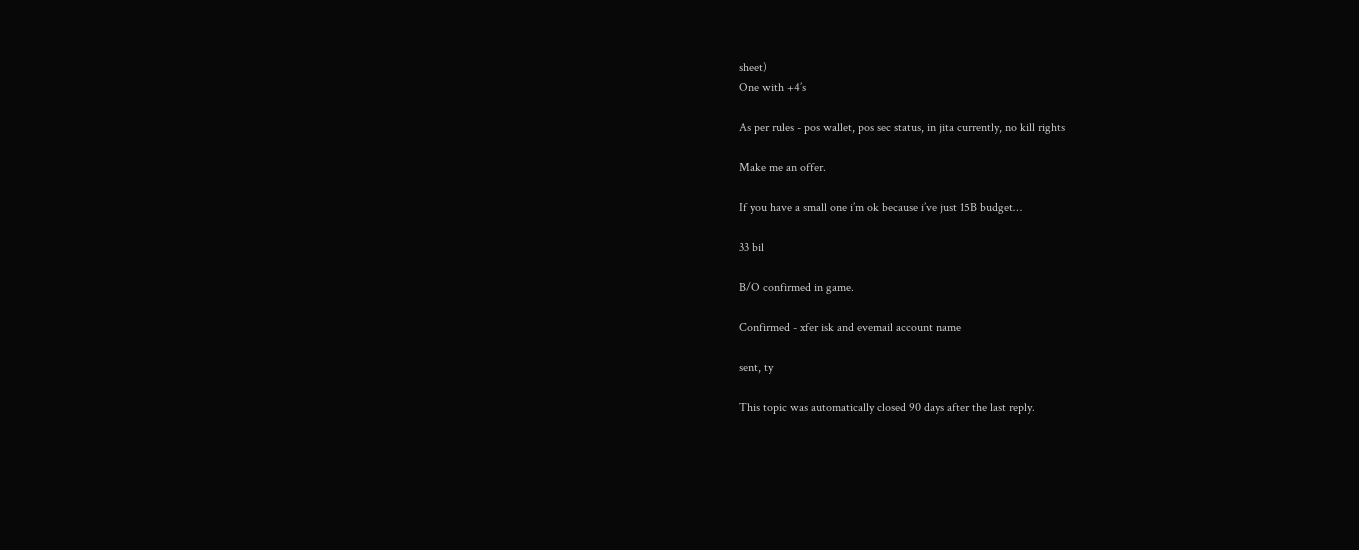sheet)
One with +4’s

As per rules - pos wallet, pos sec status, in jita currently, no kill rights

Make me an offer.

If you have a small one i’m ok because i’ve just 15B budget…

33 bil

B/O confirmed in game.

Confirmed - xfer isk and evemail account name

sent, ty

This topic was automatically closed 90 days after the last reply.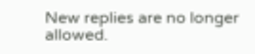New replies are no longer allowed.